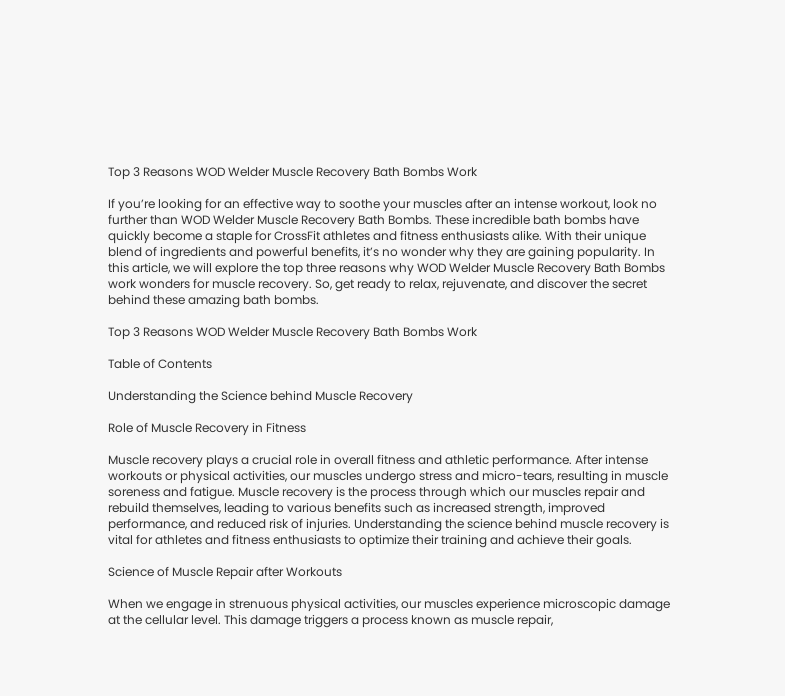Top 3 Reasons WOD Welder Muscle Recovery Bath Bombs Work

If you’re looking for an effective way to soothe your muscles after an intense workout, look no further than WOD Welder Muscle Recovery Bath Bombs. These incredible bath bombs have quickly become a staple for CrossFit athletes and fitness enthusiasts alike. With their unique blend of ingredients and powerful benefits, it’s no wonder why they are gaining popularity. In this article, we will explore the top three reasons why WOD Welder Muscle Recovery Bath Bombs work wonders for muscle recovery. So, get ready to relax, rejuvenate, and discover the secret behind these amazing bath bombs.

Top 3 Reasons WOD Welder Muscle Recovery Bath Bombs Work

Table of Contents

Understanding the Science behind Muscle Recovery

Role of Muscle Recovery in Fitness

Muscle recovery plays a crucial role in overall fitness and athletic performance. After intense workouts or physical activities, our muscles undergo stress and micro-tears, resulting in muscle soreness and fatigue. Muscle recovery is the process through which our muscles repair and rebuild themselves, leading to various benefits such as increased strength, improved performance, and reduced risk of injuries. Understanding the science behind muscle recovery is vital for athletes and fitness enthusiasts to optimize their training and achieve their goals.

Science of Muscle Repair after Workouts

When we engage in strenuous physical activities, our muscles experience microscopic damage at the cellular level. This damage triggers a process known as muscle repair,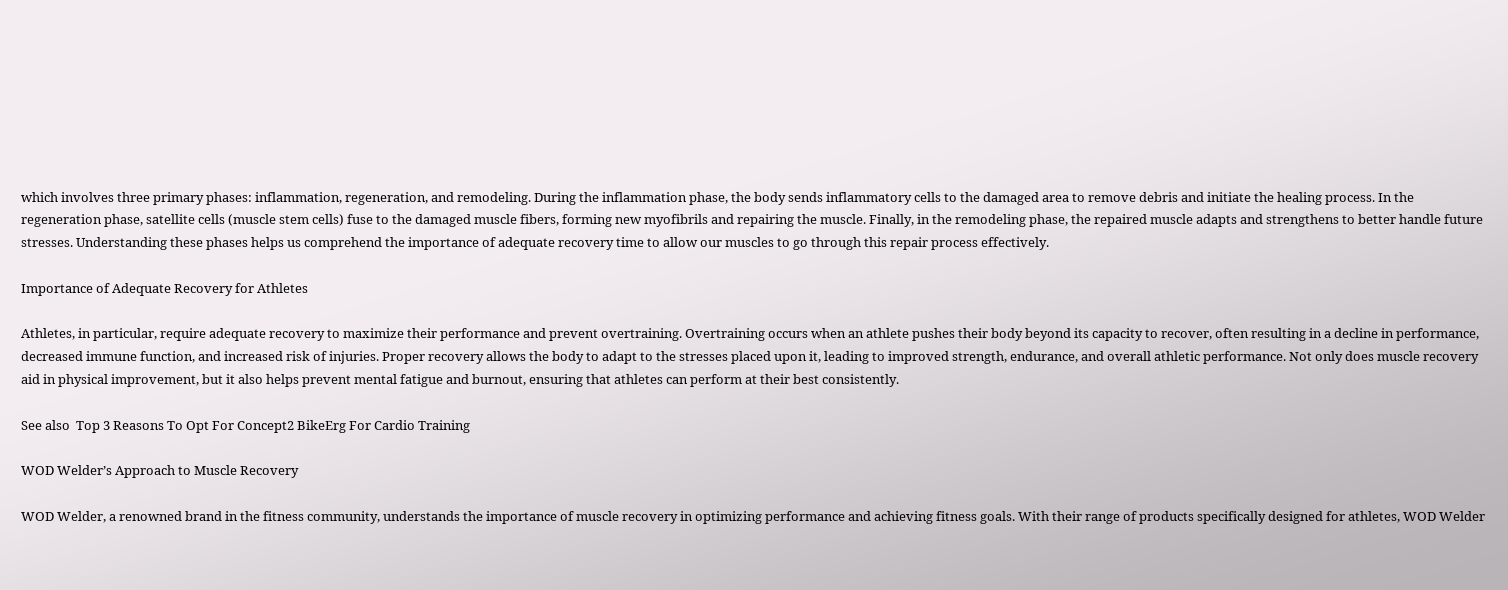which involves three primary phases: inflammation, regeneration, and remodeling. During the inflammation phase, the body sends inflammatory cells to the damaged area to remove debris and initiate the healing process. In the regeneration phase, satellite cells (muscle stem cells) fuse to the damaged muscle fibers, forming new myofibrils and repairing the muscle. Finally, in the remodeling phase, the repaired muscle adapts and strengthens to better handle future stresses. Understanding these phases helps us comprehend the importance of adequate recovery time to allow our muscles to go through this repair process effectively.

Importance of Adequate Recovery for Athletes

Athletes, in particular, require adequate recovery to maximize their performance and prevent overtraining. Overtraining occurs when an athlete pushes their body beyond its capacity to recover, often resulting in a decline in performance, decreased immune function, and increased risk of injuries. Proper recovery allows the body to adapt to the stresses placed upon it, leading to improved strength, endurance, and overall athletic performance. Not only does muscle recovery aid in physical improvement, but it also helps prevent mental fatigue and burnout, ensuring that athletes can perform at their best consistently.

See also  Top 3 Reasons To Opt For Concept2 BikeErg For Cardio Training

WOD Welder’s Approach to Muscle Recovery

WOD Welder, a renowned brand in the fitness community, understands the importance of muscle recovery in optimizing performance and achieving fitness goals. With their range of products specifically designed for athletes, WOD Welder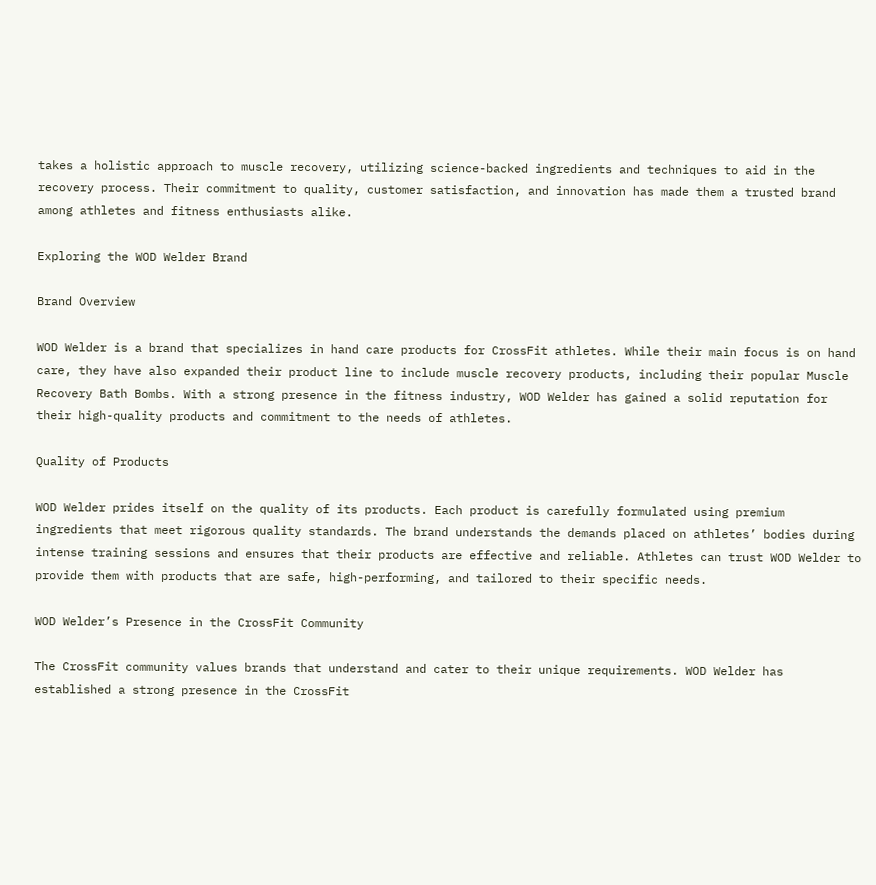takes a holistic approach to muscle recovery, utilizing science-backed ingredients and techniques to aid in the recovery process. Their commitment to quality, customer satisfaction, and innovation has made them a trusted brand among athletes and fitness enthusiasts alike.

Exploring the WOD Welder Brand

Brand Overview

WOD Welder is a brand that specializes in hand care products for CrossFit athletes. While their main focus is on hand care, they have also expanded their product line to include muscle recovery products, including their popular Muscle Recovery Bath Bombs. With a strong presence in the fitness industry, WOD Welder has gained a solid reputation for their high-quality products and commitment to the needs of athletes.

Quality of Products

WOD Welder prides itself on the quality of its products. Each product is carefully formulated using premium ingredients that meet rigorous quality standards. The brand understands the demands placed on athletes’ bodies during intense training sessions and ensures that their products are effective and reliable. Athletes can trust WOD Welder to provide them with products that are safe, high-performing, and tailored to their specific needs.

WOD Welder’s Presence in the CrossFit Community

The CrossFit community values brands that understand and cater to their unique requirements. WOD Welder has established a strong presence in the CrossFit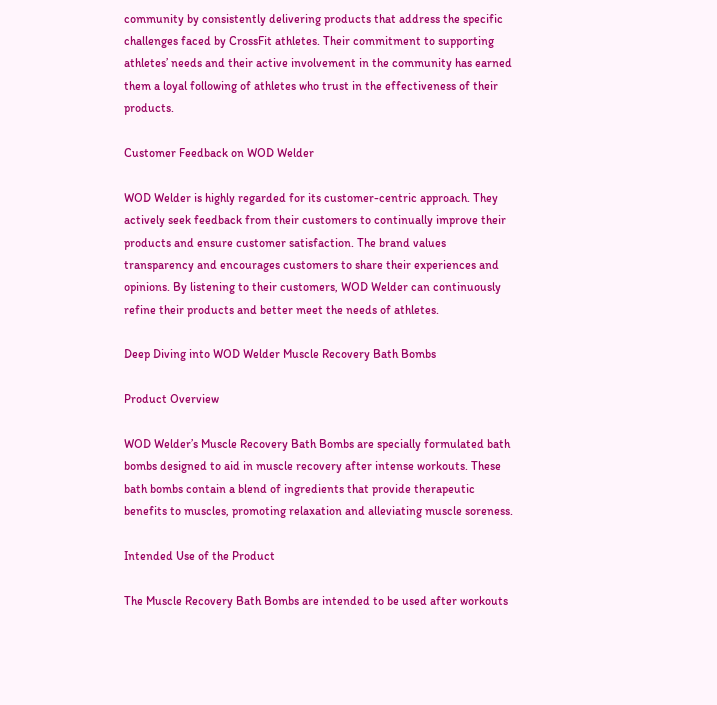community by consistently delivering products that address the specific challenges faced by CrossFit athletes. Their commitment to supporting athletes’ needs and their active involvement in the community has earned them a loyal following of athletes who trust in the effectiveness of their products.

Customer Feedback on WOD Welder

WOD Welder is highly regarded for its customer-centric approach. They actively seek feedback from their customers to continually improve their products and ensure customer satisfaction. The brand values transparency and encourages customers to share their experiences and opinions. By listening to their customers, WOD Welder can continuously refine their products and better meet the needs of athletes.

Deep Diving into WOD Welder Muscle Recovery Bath Bombs

Product Overview

WOD Welder’s Muscle Recovery Bath Bombs are specially formulated bath bombs designed to aid in muscle recovery after intense workouts. These bath bombs contain a blend of ingredients that provide therapeutic benefits to muscles, promoting relaxation and alleviating muscle soreness.

Intended Use of the Product

The Muscle Recovery Bath Bombs are intended to be used after workouts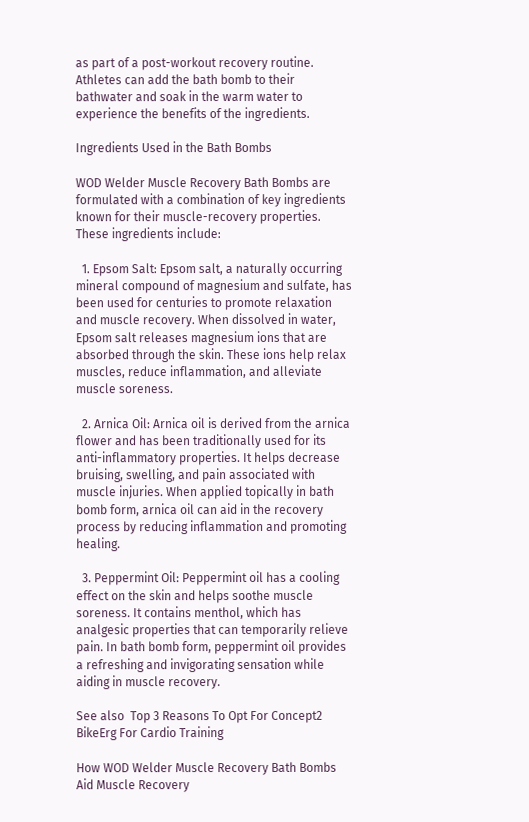as part of a post-workout recovery routine. Athletes can add the bath bomb to their bathwater and soak in the warm water to experience the benefits of the ingredients.

Ingredients Used in the Bath Bombs

WOD Welder Muscle Recovery Bath Bombs are formulated with a combination of key ingredients known for their muscle-recovery properties. These ingredients include:

  1. Epsom Salt: Epsom salt, a naturally occurring mineral compound of magnesium and sulfate, has been used for centuries to promote relaxation and muscle recovery. When dissolved in water, Epsom salt releases magnesium ions that are absorbed through the skin. These ions help relax muscles, reduce inflammation, and alleviate muscle soreness.

  2. Arnica Oil: Arnica oil is derived from the arnica flower and has been traditionally used for its anti-inflammatory properties. It helps decrease bruising, swelling, and pain associated with muscle injuries. When applied topically in bath bomb form, arnica oil can aid in the recovery process by reducing inflammation and promoting healing.

  3. Peppermint Oil: Peppermint oil has a cooling effect on the skin and helps soothe muscle soreness. It contains menthol, which has analgesic properties that can temporarily relieve pain. In bath bomb form, peppermint oil provides a refreshing and invigorating sensation while aiding in muscle recovery.

See also  Top 3 Reasons To Opt For Concept2 BikeErg For Cardio Training

How WOD Welder Muscle Recovery Bath Bombs Aid Muscle Recovery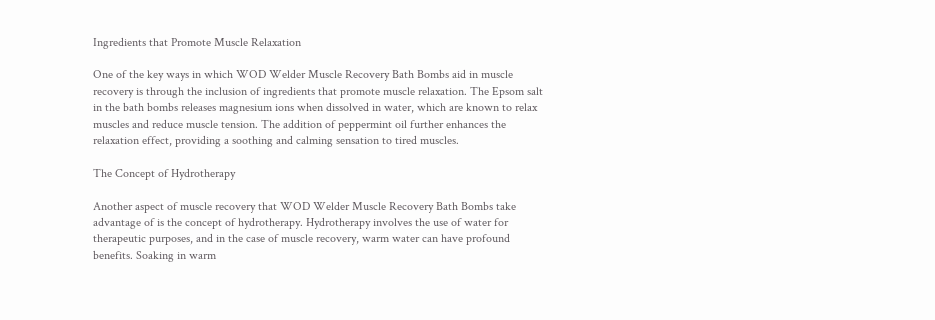Ingredients that Promote Muscle Relaxation

One of the key ways in which WOD Welder Muscle Recovery Bath Bombs aid in muscle recovery is through the inclusion of ingredients that promote muscle relaxation. The Epsom salt in the bath bombs releases magnesium ions when dissolved in water, which are known to relax muscles and reduce muscle tension. The addition of peppermint oil further enhances the relaxation effect, providing a soothing and calming sensation to tired muscles.

The Concept of Hydrotherapy

Another aspect of muscle recovery that WOD Welder Muscle Recovery Bath Bombs take advantage of is the concept of hydrotherapy. Hydrotherapy involves the use of water for therapeutic purposes, and in the case of muscle recovery, warm water can have profound benefits. Soaking in warm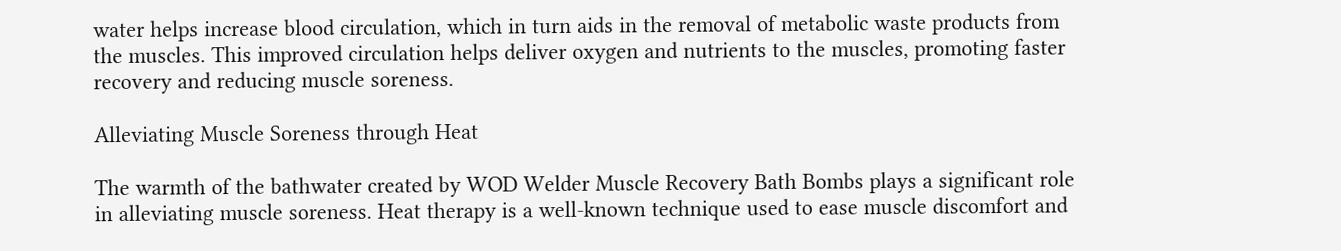water helps increase blood circulation, which in turn aids in the removal of metabolic waste products from the muscles. This improved circulation helps deliver oxygen and nutrients to the muscles, promoting faster recovery and reducing muscle soreness.

Alleviating Muscle Soreness through Heat

The warmth of the bathwater created by WOD Welder Muscle Recovery Bath Bombs plays a significant role in alleviating muscle soreness. Heat therapy is a well-known technique used to ease muscle discomfort and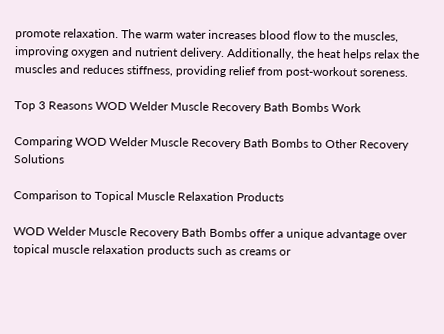promote relaxation. The warm water increases blood flow to the muscles, improving oxygen and nutrient delivery. Additionally, the heat helps relax the muscles and reduces stiffness, providing relief from post-workout soreness.

Top 3 Reasons WOD Welder Muscle Recovery Bath Bombs Work

Comparing WOD Welder Muscle Recovery Bath Bombs to Other Recovery Solutions

Comparison to Topical Muscle Relaxation Products

WOD Welder Muscle Recovery Bath Bombs offer a unique advantage over topical muscle relaxation products such as creams or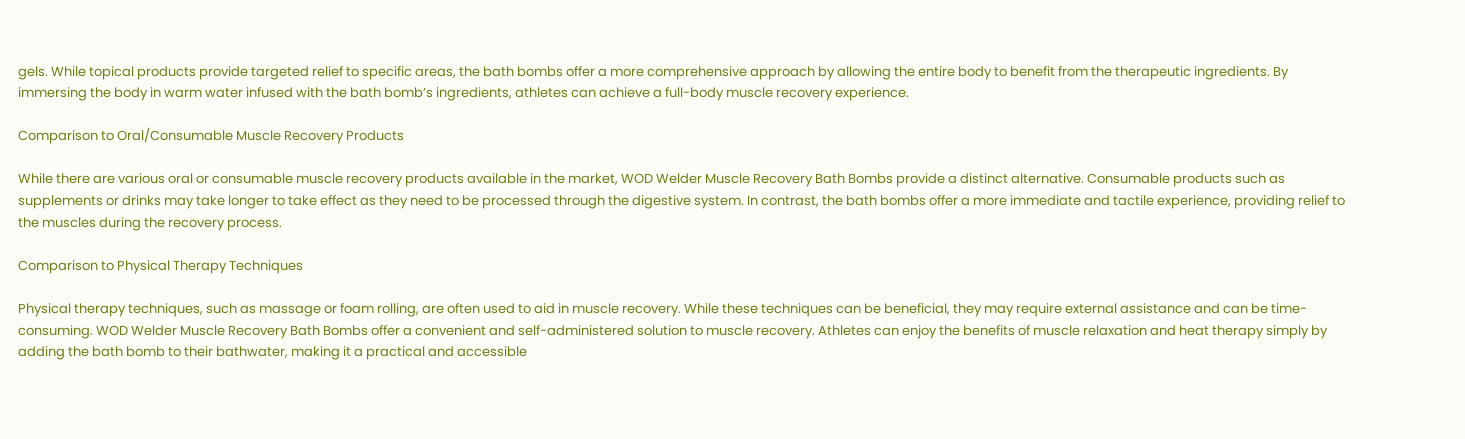gels. While topical products provide targeted relief to specific areas, the bath bombs offer a more comprehensive approach by allowing the entire body to benefit from the therapeutic ingredients. By immersing the body in warm water infused with the bath bomb’s ingredients, athletes can achieve a full-body muscle recovery experience.

Comparison to Oral/Consumable Muscle Recovery Products

While there are various oral or consumable muscle recovery products available in the market, WOD Welder Muscle Recovery Bath Bombs provide a distinct alternative. Consumable products such as supplements or drinks may take longer to take effect as they need to be processed through the digestive system. In contrast, the bath bombs offer a more immediate and tactile experience, providing relief to the muscles during the recovery process.

Comparison to Physical Therapy Techniques

Physical therapy techniques, such as massage or foam rolling, are often used to aid in muscle recovery. While these techniques can be beneficial, they may require external assistance and can be time-consuming. WOD Welder Muscle Recovery Bath Bombs offer a convenient and self-administered solution to muscle recovery. Athletes can enjoy the benefits of muscle relaxation and heat therapy simply by adding the bath bomb to their bathwater, making it a practical and accessible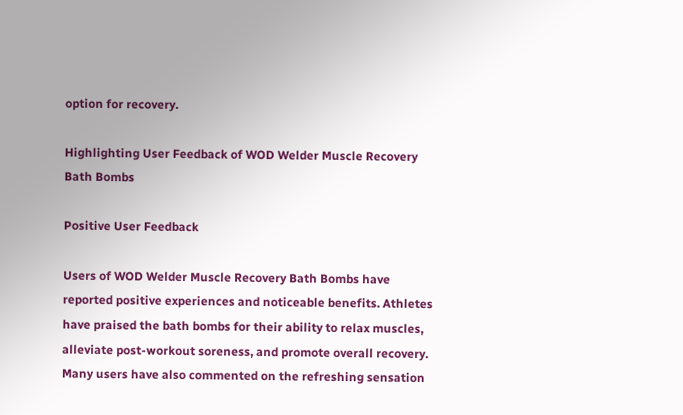option for recovery.

Highlighting User Feedback of WOD Welder Muscle Recovery Bath Bombs

Positive User Feedback

Users of WOD Welder Muscle Recovery Bath Bombs have reported positive experiences and noticeable benefits. Athletes have praised the bath bombs for their ability to relax muscles, alleviate post-workout soreness, and promote overall recovery. Many users have also commented on the refreshing sensation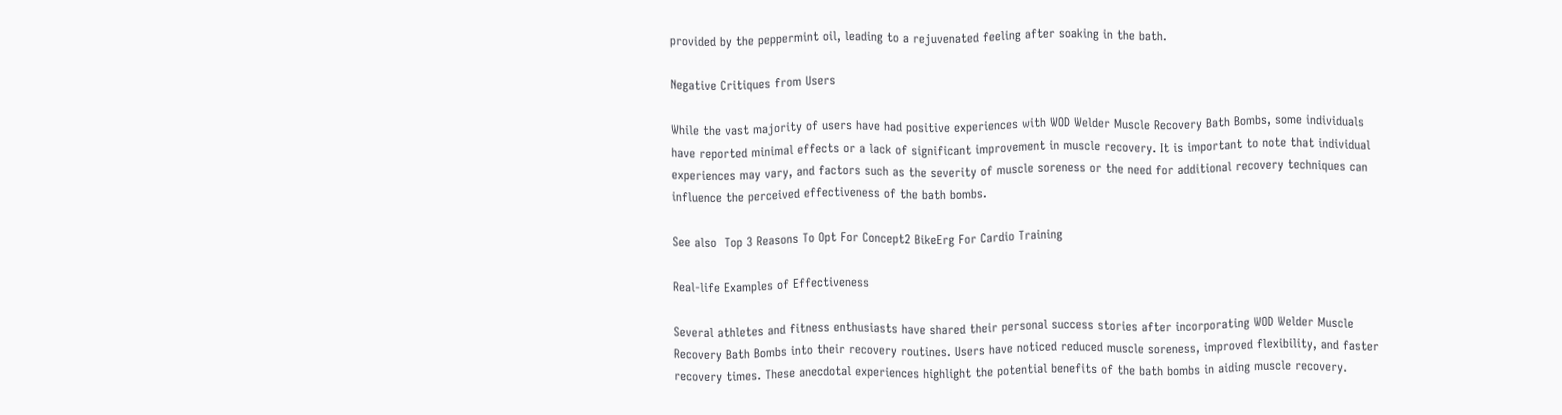provided by the peppermint oil, leading to a rejuvenated feeling after soaking in the bath.

Negative Critiques from Users

While the vast majority of users have had positive experiences with WOD Welder Muscle Recovery Bath Bombs, some individuals have reported minimal effects or a lack of significant improvement in muscle recovery. It is important to note that individual experiences may vary, and factors such as the severity of muscle soreness or the need for additional recovery techniques can influence the perceived effectiveness of the bath bombs.

See also  Top 3 Reasons To Opt For Concept2 BikeErg For Cardio Training

Real-life Examples of Effectiveness

Several athletes and fitness enthusiasts have shared their personal success stories after incorporating WOD Welder Muscle Recovery Bath Bombs into their recovery routines. Users have noticed reduced muscle soreness, improved flexibility, and faster recovery times. These anecdotal experiences highlight the potential benefits of the bath bombs in aiding muscle recovery.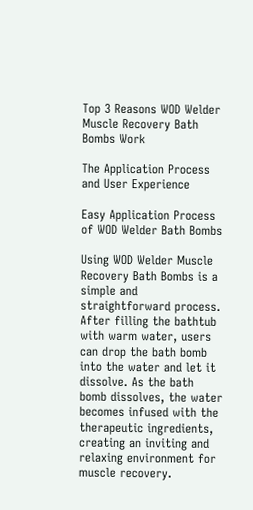Top 3 Reasons WOD Welder Muscle Recovery Bath Bombs Work

The Application Process and User Experience

Easy Application Process of WOD Welder Bath Bombs

Using WOD Welder Muscle Recovery Bath Bombs is a simple and straightforward process. After filling the bathtub with warm water, users can drop the bath bomb into the water and let it dissolve. As the bath bomb dissolves, the water becomes infused with the therapeutic ingredients, creating an inviting and relaxing environment for muscle recovery.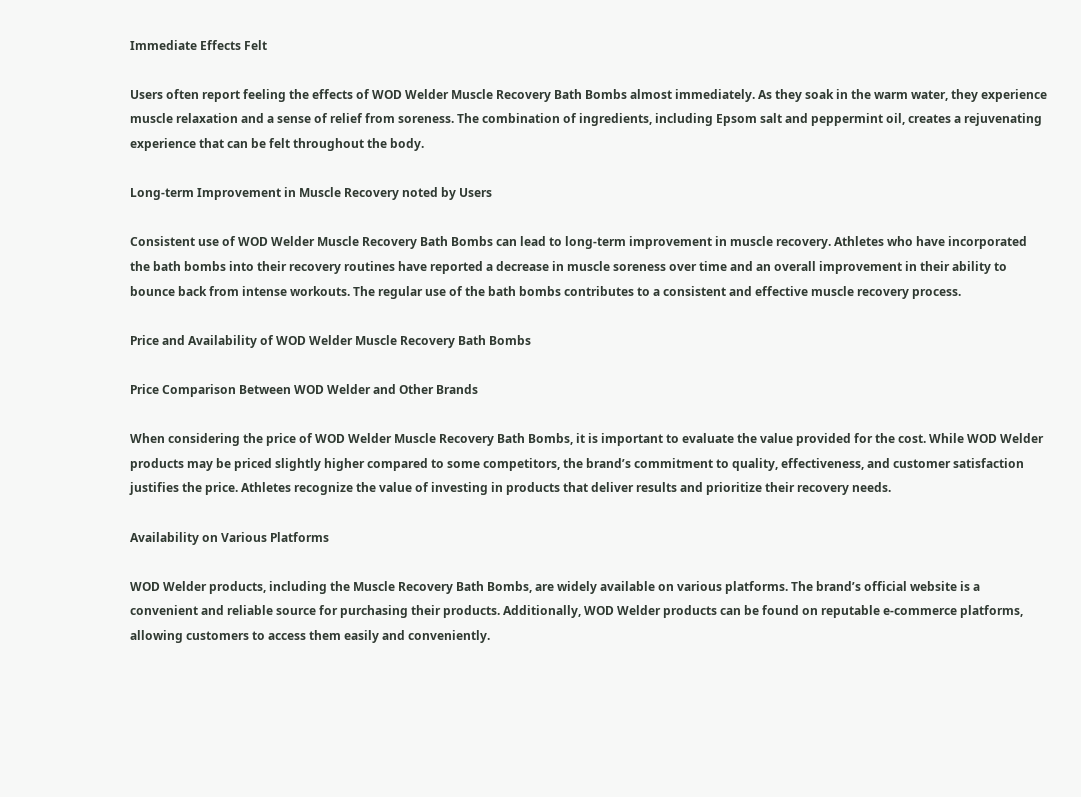Immediate Effects Felt

Users often report feeling the effects of WOD Welder Muscle Recovery Bath Bombs almost immediately. As they soak in the warm water, they experience muscle relaxation and a sense of relief from soreness. The combination of ingredients, including Epsom salt and peppermint oil, creates a rejuvenating experience that can be felt throughout the body.

Long-term Improvement in Muscle Recovery noted by Users

Consistent use of WOD Welder Muscle Recovery Bath Bombs can lead to long-term improvement in muscle recovery. Athletes who have incorporated the bath bombs into their recovery routines have reported a decrease in muscle soreness over time and an overall improvement in their ability to bounce back from intense workouts. The regular use of the bath bombs contributes to a consistent and effective muscle recovery process.

Price and Availability of WOD Welder Muscle Recovery Bath Bombs

Price Comparison Between WOD Welder and Other Brands

When considering the price of WOD Welder Muscle Recovery Bath Bombs, it is important to evaluate the value provided for the cost. While WOD Welder products may be priced slightly higher compared to some competitors, the brand’s commitment to quality, effectiveness, and customer satisfaction justifies the price. Athletes recognize the value of investing in products that deliver results and prioritize their recovery needs.

Availability on Various Platforms

WOD Welder products, including the Muscle Recovery Bath Bombs, are widely available on various platforms. The brand’s official website is a convenient and reliable source for purchasing their products. Additionally, WOD Welder products can be found on reputable e-commerce platforms, allowing customers to access them easily and conveniently.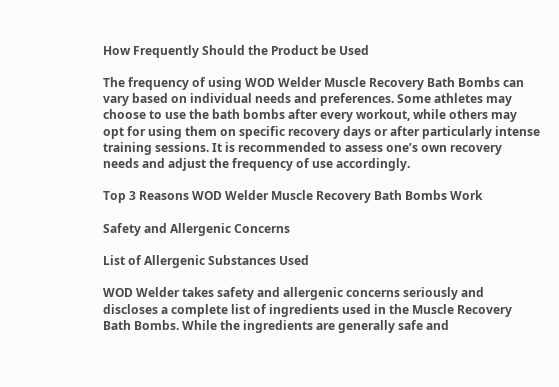How Frequently Should the Product be Used

The frequency of using WOD Welder Muscle Recovery Bath Bombs can vary based on individual needs and preferences. Some athletes may choose to use the bath bombs after every workout, while others may opt for using them on specific recovery days or after particularly intense training sessions. It is recommended to assess one’s own recovery needs and adjust the frequency of use accordingly.

Top 3 Reasons WOD Welder Muscle Recovery Bath Bombs Work

Safety and Allergenic Concerns

List of Allergenic Substances Used

WOD Welder takes safety and allergenic concerns seriously and discloses a complete list of ingredients used in the Muscle Recovery Bath Bombs. While the ingredients are generally safe and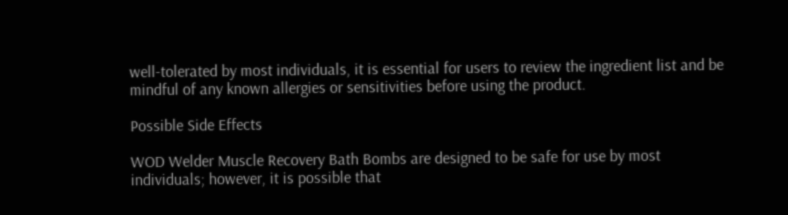well-tolerated by most individuals, it is essential for users to review the ingredient list and be mindful of any known allergies or sensitivities before using the product.

Possible Side Effects

WOD Welder Muscle Recovery Bath Bombs are designed to be safe for use by most individuals; however, it is possible that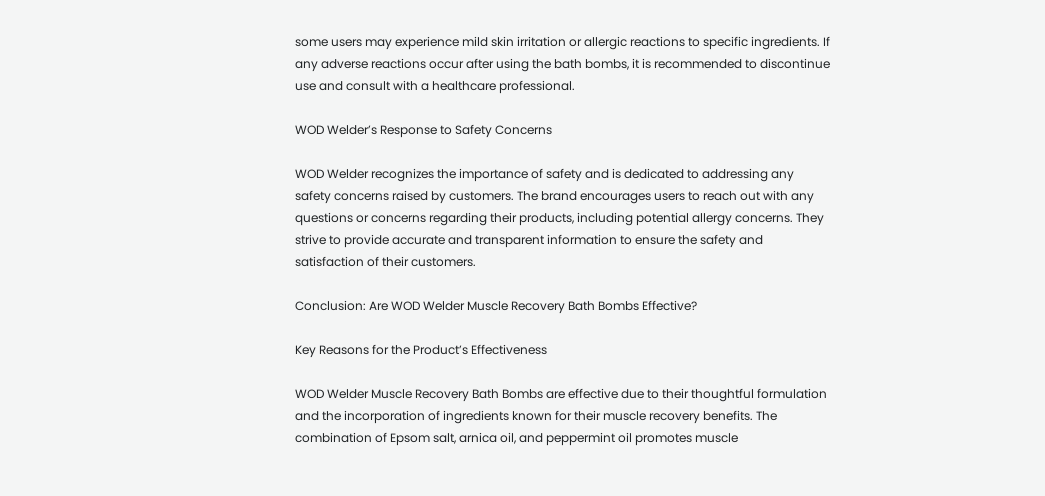some users may experience mild skin irritation or allergic reactions to specific ingredients. If any adverse reactions occur after using the bath bombs, it is recommended to discontinue use and consult with a healthcare professional.

WOD Welder’s Response to Safety Concerns

WOD Welder recognizes the importance of safety and is dedicated to addressing any safety concerns raised by customers. The brand encourages users to reach out with any questions or concerns regarding their products, including potential allergy concerns. They strive to provide accurate and transparent information to ensure the safety and satisfaction of their customers.

Conclusion: Are WOD Welder Muscle Recovery Bath Bombs Effective?

Key Reasons for the Product’s Effectiveness

WOD Welder Muscle Recovery Bath Bombs are effective due to their thoughtful formulation and the incorporation of ingredients known for their muscle recovery benefits. The combination of Epsom salt, arnica oil, and peppermint oil promotes muscle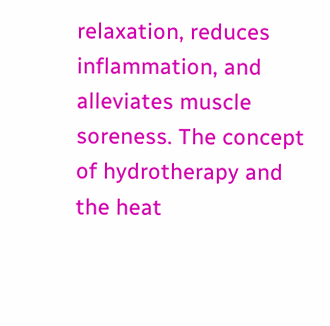relaxation, reduces inflammation, and alleviates muscle soreness. The concept of hydrotherapy and the heat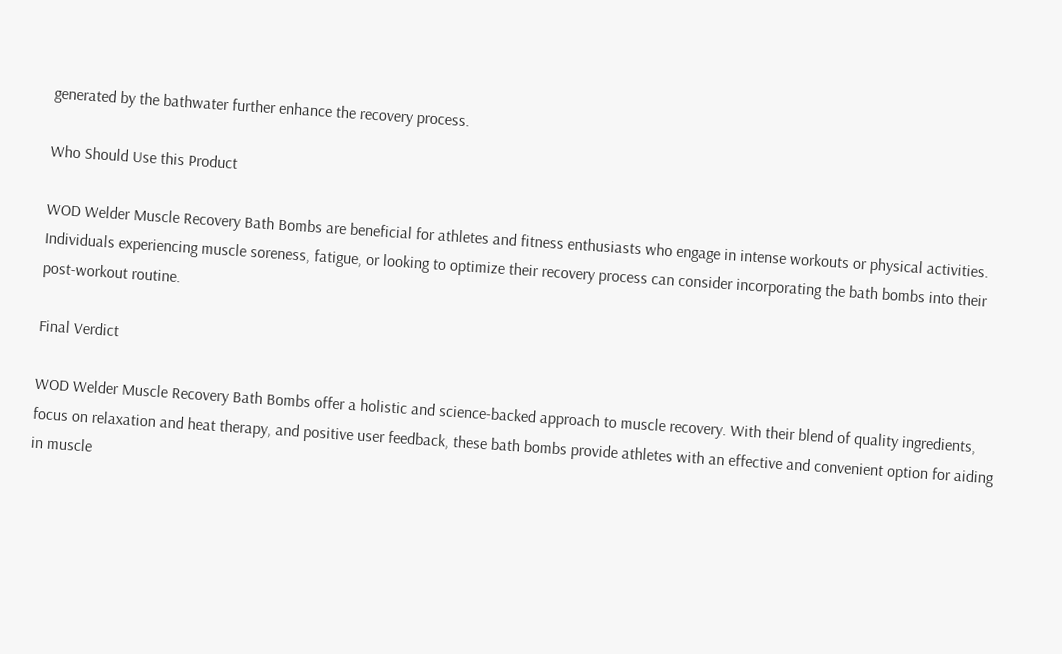generated by the bathwater further enhance the recovery process.

Who Should Use this Product

WOD Welder Muscle Recovery Bath Bombs are beneficial for athletes and fitness enthusiasts who engage in intense workouts or physical activities. Individuals experiencing muscle soreness, fatigue, or looking to optimize their recovery process can consider incorporating the bath bombs into their post-workout routine.

Final Verdict

WOD Welder Muscle Recovery Bath Bombs offer a holistic and science-backed approach to muscle recovery. With their blend of quality ingredients, focus on relaxation and heat therapy, and positive user feedback, these bath bombs provide athletes with an effective and convenient option for aiding in muscle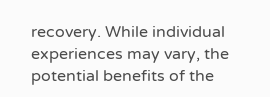recovery. While individual experiences may vary, the potential benefits of the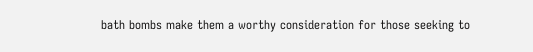bath bombs make them a worthy consideration for those seeking to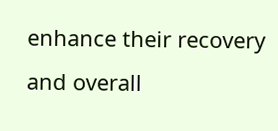enhance their recovery and overall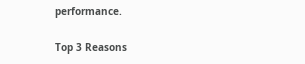performance.

Top 3 Reasons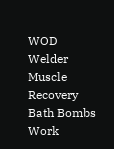WOD Welder Muscle Recovery Bath Bombs Work